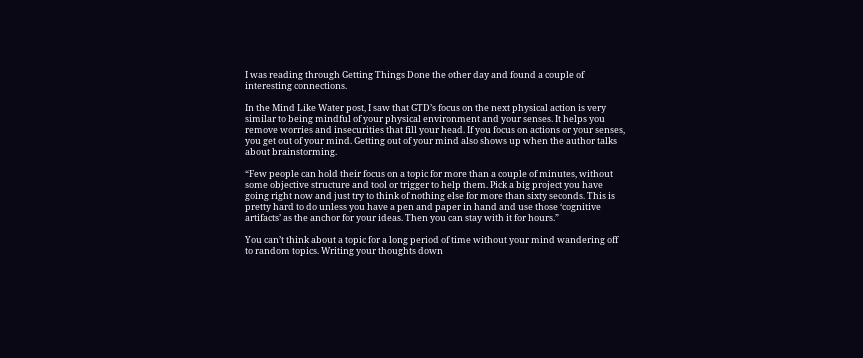I was reading through Getting Things Done the other day and found a couple of interesting connections.

In the Mind Like Water post, I saw that GTD’s focus on the next physical action is very similar to being mindful of your physical environment and your senses. It helps you remove worries and insecurities that fill your head. If you focus on actions or your senses, you get out of your mind. Getting out of your mind also shows up when the author talks about brainstorming.

“Few people can hold their focus on a topic for more than a couple of minutes, without some objective structure and tool or trigger to help them. Pick a big project you have going right now and just try to think of nothing else for more than sixty seconds. This is pretty hard to do unless you have a pen and paper in hand and use those ‘cognitive artifacts’ as the anchor for your ideas. Then you can stay with it for hours.”

You can’t think about a topic for a long period of time without your mind wandering off to random topics. Writing your thoughts down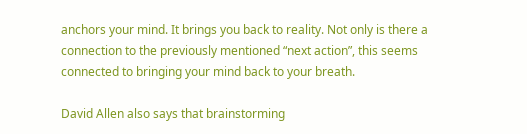anchors your mind. It brings you back to reality. Not only is there a connection to the previously mentioned “next action”, this seems connected to bringing your mind back to your breath.

David Allen also says that brainstorming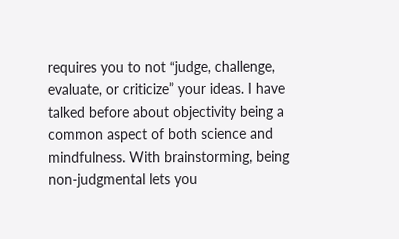requires you to not “judge, challenge, evaluate, or criticize” your ideas. I have talked before about objectivity being a common aspect of both science and mindfulness. With brainstorming, being non-judgmental lets you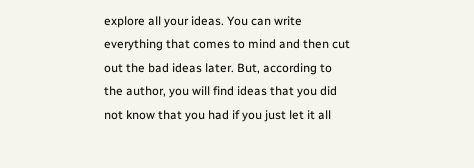explore all your ideas. You can write everything that comes to mind and then cut out the bad ideas later. But, according to the author, you will find ideas that you did not know that you had if you just let it all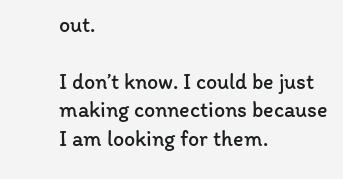out.

I don’t know. I could be just making connections because I am looking for them.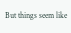But things seem like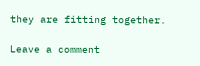they are fitting together.

Leave a comment